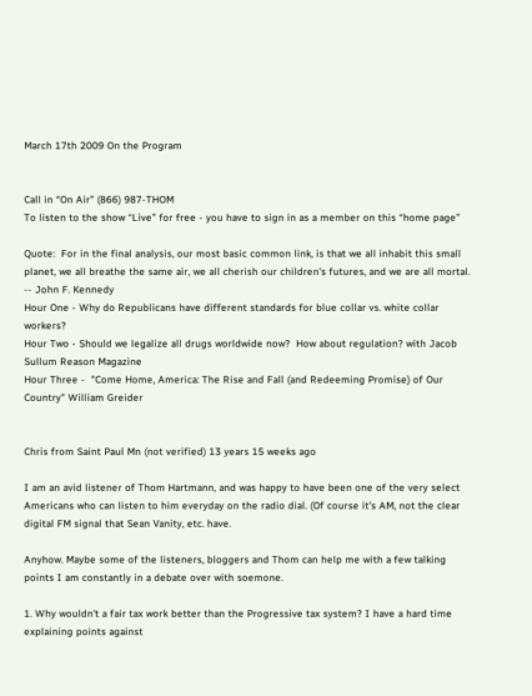March 17th 2009 On the Program


Call in “On Air” (866) 987-THOM
To listen to the show “Live” for free - you have to sign in as a member on this “home page”

Quote:  For in the final analysis, our most basic common link, is that we all inhabit this small planet, we all breathe the same air, we all cherish our children's futures, and we are all mortal.  -- John F. Kennedy
Hour One - Why do Republicans have different standards for blue collar vs. white collar workers?
Hour Two - Should we legalize all drugs worldwide now?  How about regulation? with Jacob Sullum Reason Magazine
Hour Three -  "Come Home, America: The Rise and Fall (and Redeeming Promise) of Our Country" William Greider


Chris from Saint Paul Mn (not verified) 13 years 15 weeks ago

I am an avid listener of Thom Hartmann, and was happy to have been one of the very select Americans who can listen to him everyday on the radio dial. (Of course it's AM, not the clear digital FM signal that Sean Vanity, etc. have.

Anyhow. Maybe some of the listeners, bloggers and Thom can help me with a few talking points I am constantly in a debate over with soemone.

1. Why wouldn't a fair tax work better than the Progressive tax system? I have a hard time explaining points against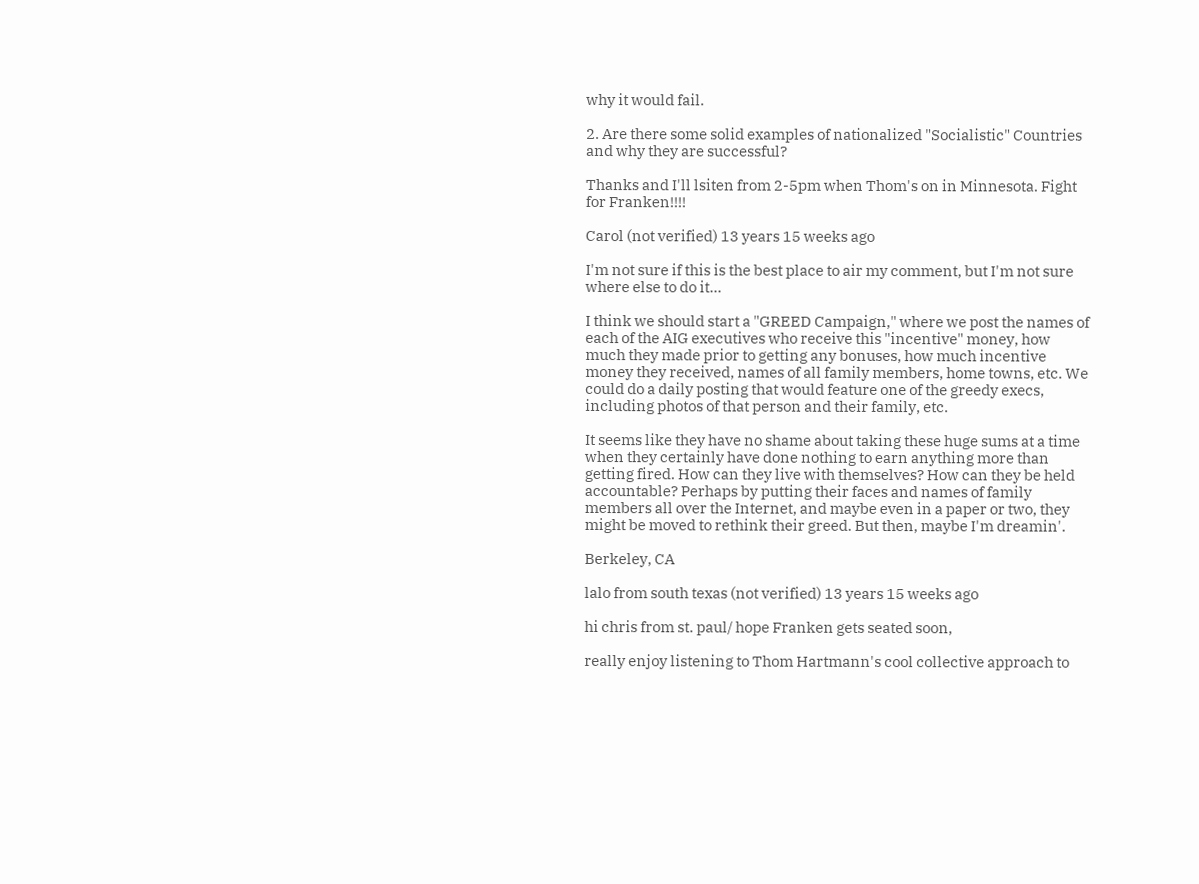why it would fail.

2. Are there some solid examples of nationalized "Socialistic" Countries and why they are successful?

Thanks and I'll lsiten from 2-5pm when Thom's on in Minnesota. Fight for Franken!!!!

Carol (not verified) 13 years 15 weeks ago

I'm not sure if this is the best place to air my comment, but I'm not sure where else to do it...

I think we should start a "GREED Campaign," where we post the names of each of the AIG executives who receive this "incentive" money, how much they made prior to getting any bonuses, how much incentive money they received, names of all family members, home towns, etc. We could do a daily posting that would feature one of the greedy execs, including photos of that person and their family, etc.

It seems like they have no shame about taking these huge sums at a time when they certainly have done nothing to earn anything more than getting fired. How can they live with themselves? How can they be held accountable? Perhaps by putting their faces and names of family members all over the Internet, and maybe even in a paper or two, they might be moved to rethink their greed. But then, maybe I'm dreamin'.

Berkeley, CA

lalo from south texas (not verified) 13 years 15 weeks ago

hi chris from st. paul/ hope Franken gets seated soon,

really enjoy listening to Thom Hartmann's cool collective approach to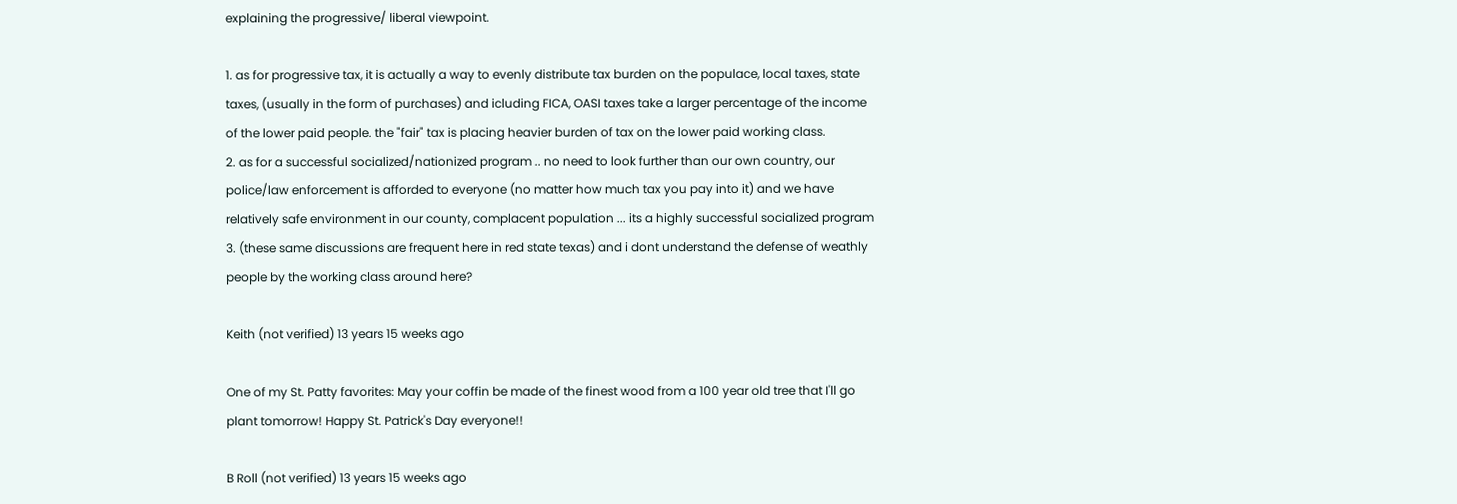explaining the progressive/ liberal viewpoint.

1. as for progressive tax, it is actually a way to evenly distribute tax burden on the populace, local taxes, state taxes, (usually in the form of purchases) and icluding FICA, OASI taxes take a larger percentage of the income of the lower paid people. the "fair" tax is placing heavier burden of tax on the lower paid working class.
2. as for a successful socialized/nationized program .. no need to look further than our own country, our police/law enforcement is afforded to everyone (no matter how much tax you pay into it) and we have relatively safe environment in our county, complacent population ... its a highly successful socialized program
3. (these same discussions are frequent here in red state texas) and i dont understand the defense of weathly people by the working class around here?

Keith (not verified) 13 years 15 weeks ago

One of my St. Patty favorites: May your coffin be made of the finest wood from a 100 year old tree that I'll go plant tomorrow! Happy St. Patrick's Day everyone!!

B Roll (not verified) 13 years 15 weeks ago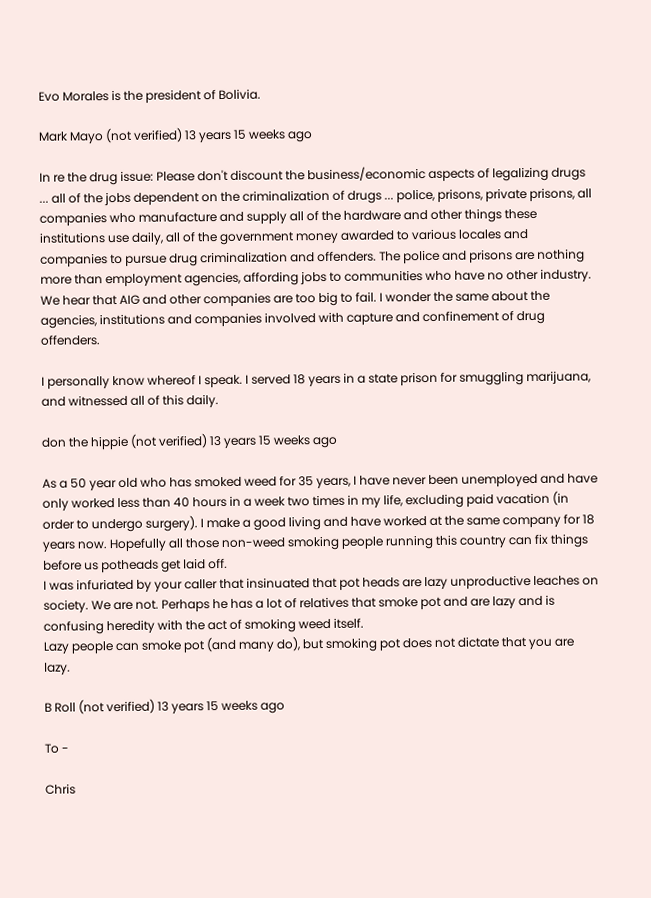Evo Morales is the president of Bolivia.

Mark Mayo (not verified) 13 years 15 weeks ago

In re the drug issue: Please don't discount the business/economic aspects of legalizing drugs ... all of the jobs dependent on the criminalization of drugs ... police, prisons, private prisons, all companies who manufacture and supply all of the hardware and other things these institutions use daily, all of the government money awarded to various locales and companies to pursue drug criminalization and offenders. The police and prisons are nothing more than employment agencies, affording jobs to communities who have no other industry. We hear that AIG and other companies are too big to fail. I wonder the same about the agencies, institutions and companies involved with capture and confinement of drug offenders.

I personally know whereof I speak. I served 18 years in a state prison for smuggling marijuana, and witnessed all of this daily.

don the hippie (not verified) 13 years 15 weeks ago

As a 50 year old who has smoked weed for 35 years, I have never been unemployed and have only worked less than 40 hours in a week two times in my life, excluding paid vacation (in order to undergo surgery). I make a good living and have worked at the same company for 18 years now. Hopefully all those non-weed smoking people running this country can fix things before us potheads get laid off.
I was infuriated by your caller that insinuated that pot heads are lazy unproductive leaches on society. We are not. Perhaps he has a lot of relatives that smoke pot and are lazy and is confusing heredity with the act of smoking weed itself.
Lazy people can smoke pot (and many do), but smoking pot does not dictate that you are lazy.

B Roll (not verified) 13 years 15 weeks ago

To -

Chris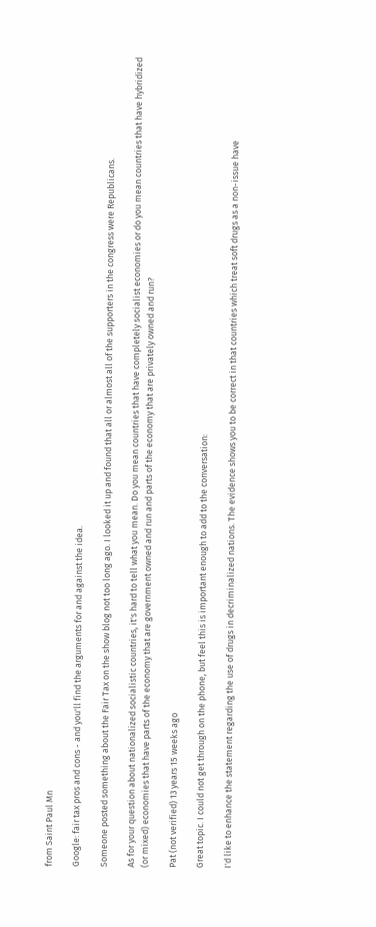from Saint Paul Mn

Google: fair tax pros and cons - and you'll find the arguments for and against the idea.

Someone posted something about the Fair Tax on the show blog not too long ago. I looked it up and found that all or almost all of the supporters in the congress were Republicans.

As for your question about nationalized socialistic countries, it's hard to tell what you mean. Do you mean countries that have completely socialist economies or do you mean countries that have hybridized (or mixed) economies that have parts of the economy that are government owned and run and parts of the economy that are privately owned and run?

Pat (not verified) 13 years 15 weeks ago

Great topic. I could not get through on the phone, but feel this is important enough to add to the conversation:

I'd like to enhance the statement regarding the use of drugs in decriminalized nations. The evidence shows you to be correct in that countries which treat soft drugs as a non-issue have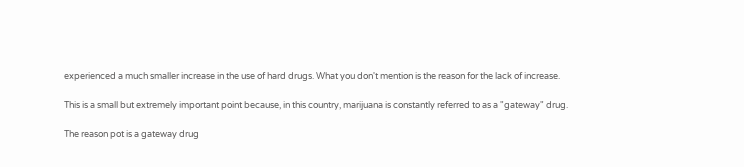experienced a much smaller increase in the use of hard drugs. What you don't mention is the reason for the lack of increase.

This is a small but extremely important point because, in this country, marijuana is constantly referred to as a "gateway" drug.

The reason pot is a gateway drug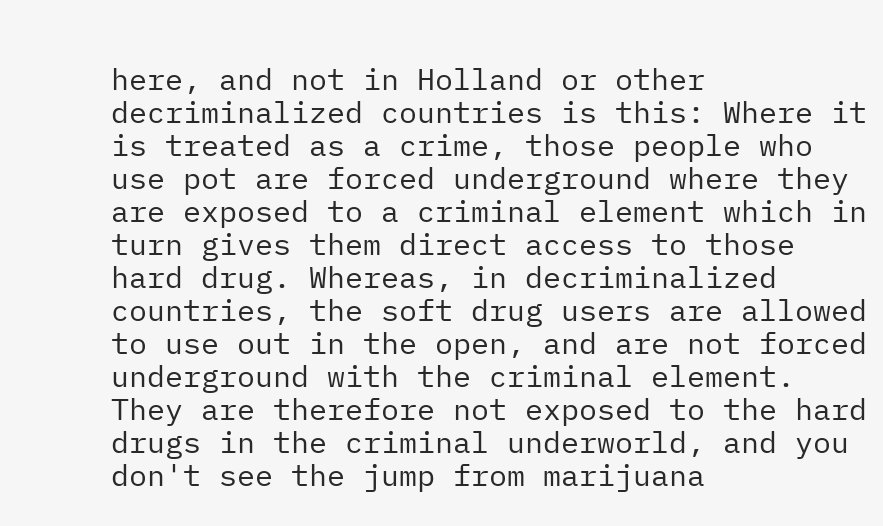here, and not in Holland or other decriminalized countries is this: Where it is treated as a crime, those people who use pot are forced underground where they are exposed to a criminal element which in turn gives them direct access to those hard drug. Whereas, in decriminalized countries, the soft drug users are allowed to use out in the open, and are not forced underground with the criminal element. They are therefore not exposed to the hard drugs in the criminal underworld, and you don't see the jump from marijuana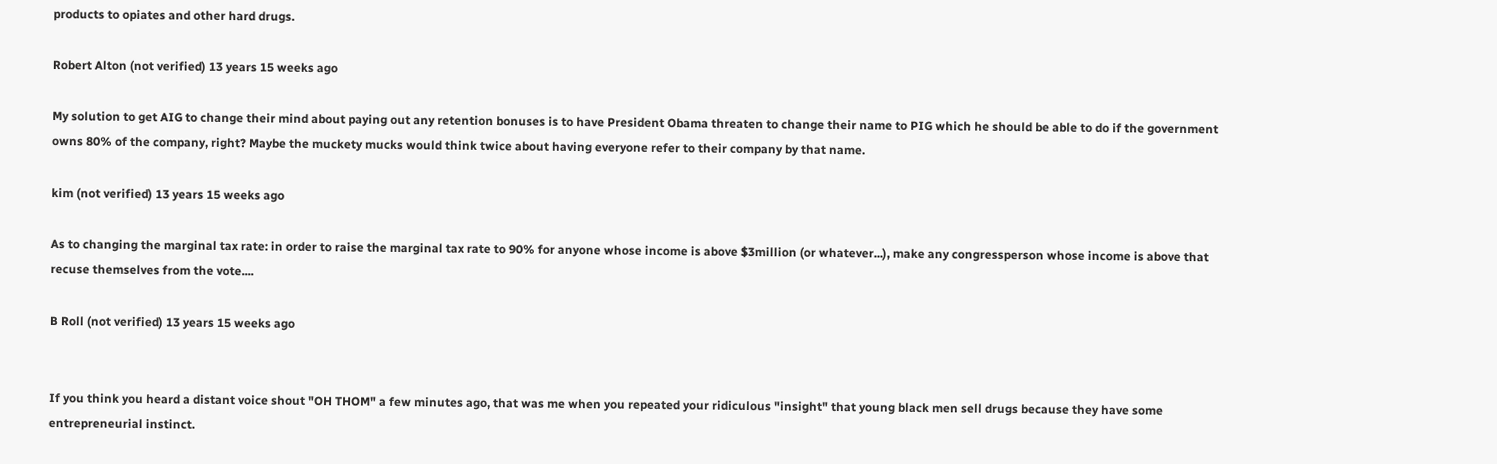products to opiates and other hard drugs.

Robert Alton (not verified) 13 years 15 weeks ago

My solution to get AIG to change their mind about paying out any retention bonuses is to have President Obama threaten to change their name to PIG which he should be able to do if the government owns 80% of the company, right? Maybe the muckety mucks would think twice about having everyone refer to their company by that name.

kim (not verified) 13 years 15 weeks ago

As to changing the marginal tax rate: in order to raise the marginal tax rate to 90% for anyone whose income is above $3million (or whatever...), make any congressperson whose income is above that recuse themselves from the vote....

B Roll (not verified) 13 years 15 weeks ago


If you think you heard a distant voice shout "OH THOM" a few minutes ago, that was me when you repeated your ridiculous "insight" that young black men sell drugs because they have some entrepreneurial instinct.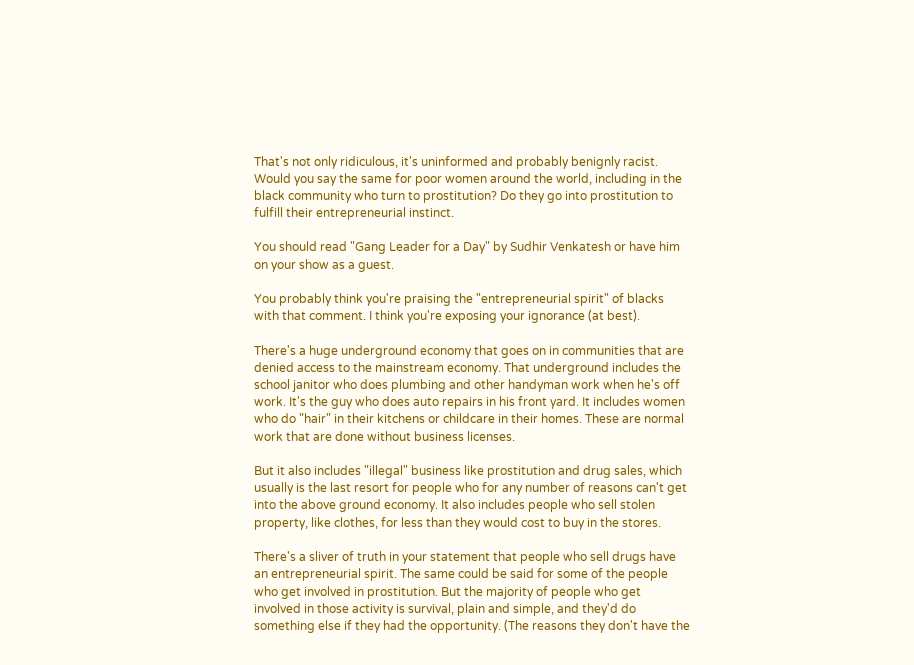That's not only ridiculous, it's uninformed and probably benignly racist. Would you say the same for poor women around the world, including in the black community who turn to prostitution? Do they go into prostitution to fulfill their entrepreneurial instinct.

You should read "Gang Leader for a Day" by Sudhir Venkatesh or have him on your show as a guest.

You probably think you're praising the "entrepreneurial spirit" of blacks with that comment. I think you're exposing your ignorance (at best).

There's a huge underground economy that goes on in communities that are denied access to the mainstream economy. That underground includes the school janitor who does plumbing and other handyman work when he's off work. It's the guy who does auto repairs in his front yard. It includes women who do "hair" in their kitchens or childcare in their homes. These are normal work that are done without business licenses.

But it also includes "illegal" business like prostitution and drug sales, which usually is the last resort for people who for any number of reasons can't get into the above ground economy. It also includes people who sell stolen property, like clothes, for less than they would cost to buy in the stores.

There's a sliver of truth in your statement that people who sell drugs have an entrepreneurial spirit. The same could be said for some of the people who get involved in prostitution. But the majority of people who get involved in those activity is survival, plain and simple, and they'd do something else if they had the opportunity. (The reasons they don't have the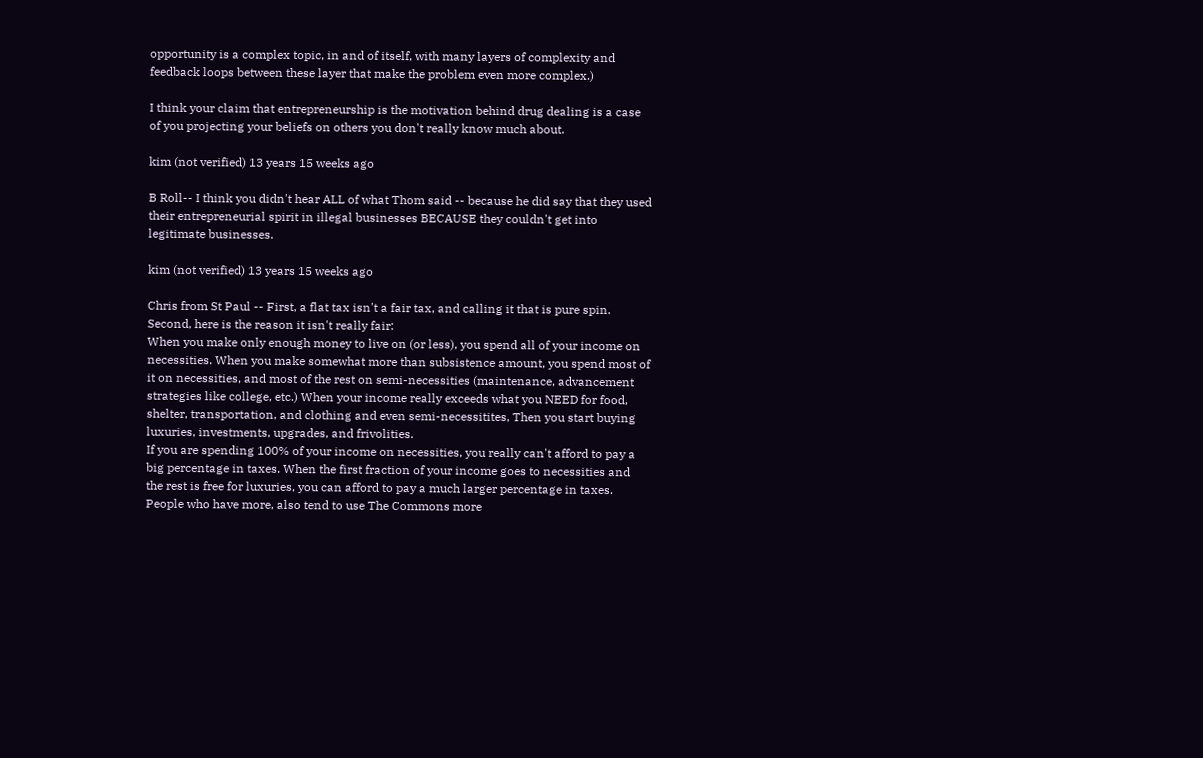opportunity is a complex topic, in and of itself, with many layers of complexity and feedback loops between these layer that make the problem even more complex.)

I think your claim that entrepreneurship is the motivation behind drug dealing is a case of you projecting your beliefs on others you don't really know much about.

kim (not verified) 13 years 15 weeks ago

B Roll-- I think you didn't hear ALL of what Thom said -- because he did say that they used their entrepreneurial spirit in illegal businesses BECAUSE they couldn't get into legitimate businesses.

kim (not verified) 13 years 15 weeks ago

Chris from St Paul -- First, a flat tax isn't a fair tax, and calling it that is pure spin.
Second, here is the reason it isn't really fair:
When you make only enough money to live on (or less), you spend all of your income on necessities. When you make somewhat more than subsistence amount, you spend most of it on necessities, and most of the rest on semi-necessities (maintenance, advancement strategies like college, etc.) When your income really exceeds what you NEED for food, shelter, transportation, and clothing and even semi-necessitites, Then you start buying luxuries, investments, upgrades, and frivolities.
If you are spending 100% of your income on necessities, you really can't afford to pay a big percentage in taxes. When the first fraction of your income goes to necessities and the rest is free for luxuries, you can afford to pay a much larger percentage in taxes. People who have more, also tend to use The Commons more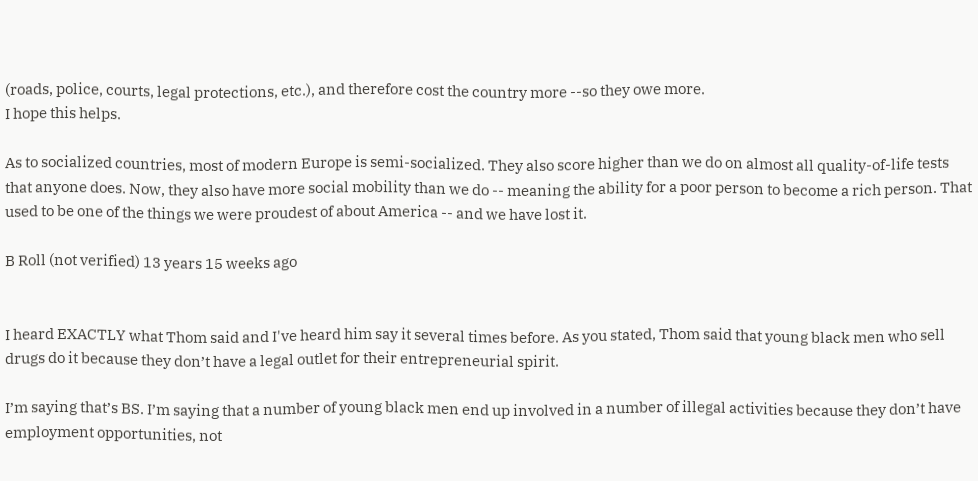(roads, police, courts, legal protections, etc.), and therefore cost the country more --so they owe more.
I hope this helps.

As to socialized countries, most of modern Europe is semi-socialized. They also score higher than we do on almost all quality-of-life tests that anyone does. Now, they also have more social mobility than we do -- meaning the ability for a poor person to become a rich person. That used to be one of the things we were proudest of about America -- and we have lost it.

B Roll (not verified) 13 years 15 weeks ago


I heard EXACTLY what Thom said and I've heard him say it several times before. As you stated, Thom said that young black men who sell drugs do it because they don’t have a legal outlet for their entrepreneurial spirit.

I’m saying that’s BS. I’m saying that a number of young black men end up involved in a number of illegal activities because they don’t have employment opportunities, not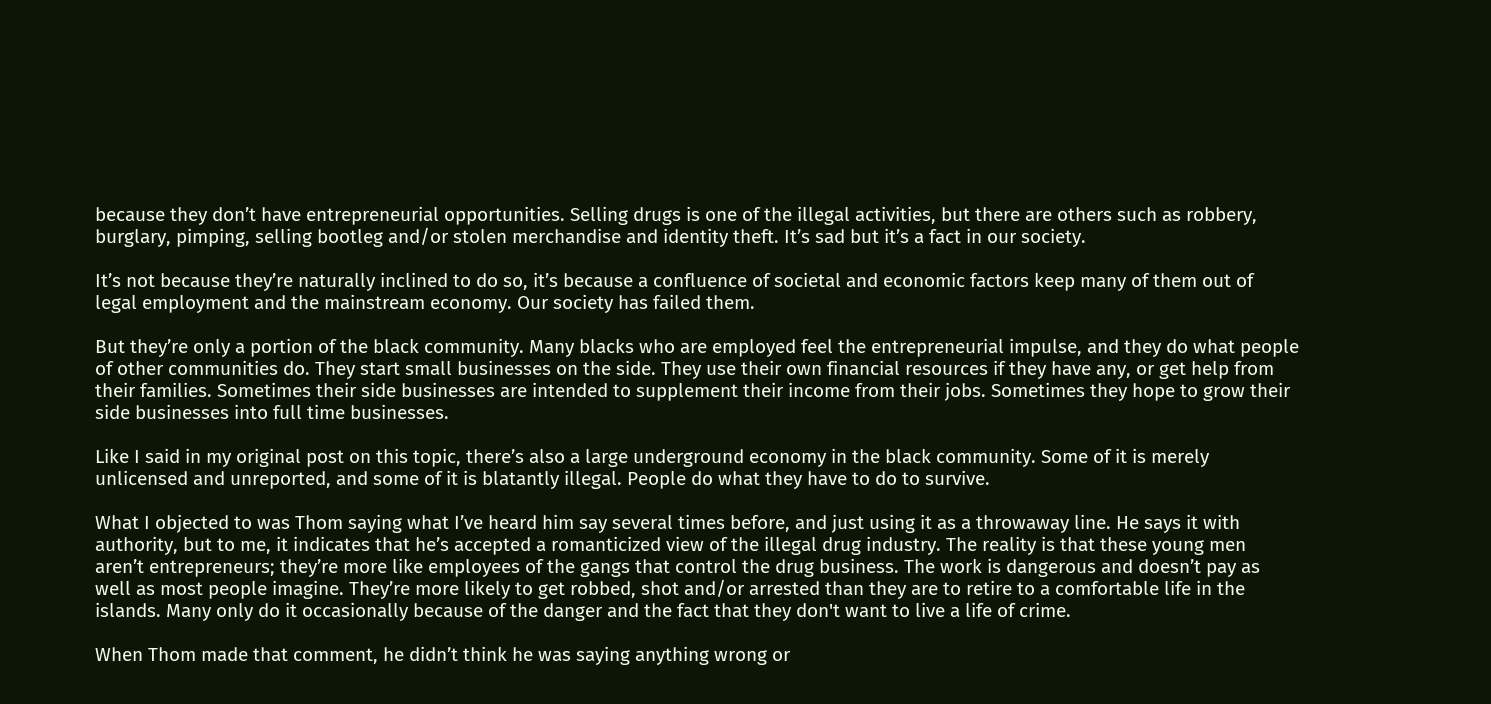because they don’t have entrepreneurial opportunities. Selling drugs is one of the illegal activities, but there are others such as robbery, burglary, pimping, selling bootleg and/or stolen merchandise and identity theft. It’s sad but it’s a fact in our society.

It’s not because they’re naturally inclined to do so, it’s because a confluence of societal and economic factors keep many of them out of legal employment and the mainstream economy. Our society has failed them.

But they’re only a portion of the black community. Many blacks who are employed feel the entrepreneurial impulse, and they do what people of other communities do. They start small businesses on the side. They use their own financial resources if they have any, or get help from their families. Sometimes their side businesses are intended to supplement their income from their jobs. Sometimes they hope to grow their side businesses into full time businesses.

Like I said in my original post on this topic, there’s also a large underground economy in the black community. Some of it is merely unlicensed and unreported, and some of it is blatantly illegal. People do what they have to do to survive.

What I objected to was Thom saying what I’ve heard him say several times before, and just using it as a throwaway line. He says it with authority, but to me, it indicates that he’s accepted a romanticized view of the illegal drug industry. The reality is that these young men aren’t entrepreneurs; they’re more like employees of the gangs that control the drug business. The work is dangerous and doesn’t pay as well as most people imagine. They’re more likely to get robbed, shot and/or arrested than they are to retire to a comfortable life in the islands. Many only do it occasionally because of the danger and the fact that they don't want to live a life of crime.

When Thom made that comment, he didn’t think he was saying anything wrong or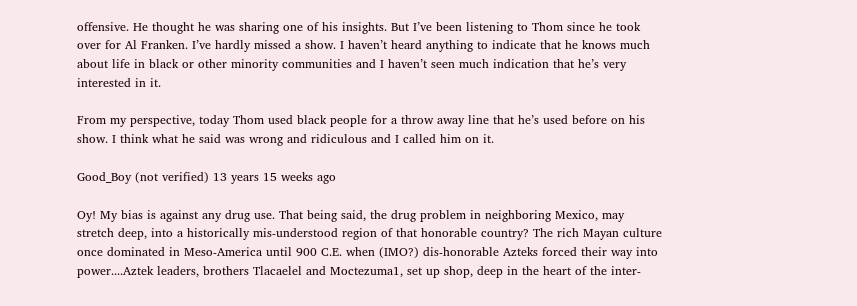offensive. He thought he was sharing one of his insights. But I’ve been listening to Thom since he took over for Al Franken. I’ve hardly missed a show. I haven’t heard anything to indicate that he knows much about life in black or other minority communities and I haven’t seen much indication that he’s very interested in it.

From my perspective, today Thom used black people for a throw away line that he’s used before on his show. I think what he said was wrong and ridiculous and I called him on it.

Good_Boy (not verified) 13 years 15 weeks ago

Oy! My bias is against any drug use. That being said, the drug problem in neighboring Mexico, may stretch deep, into a historically mis-understood region of that honorable country? The rich Mayan culture once dominated in Meso-America until 900 C.E. when (IMO?) dis-honorable Azteks forced their way into power....Aztek leaders, brothers Tlacaelel and Moctezuma1, set up shop, deep in the heart of the inter-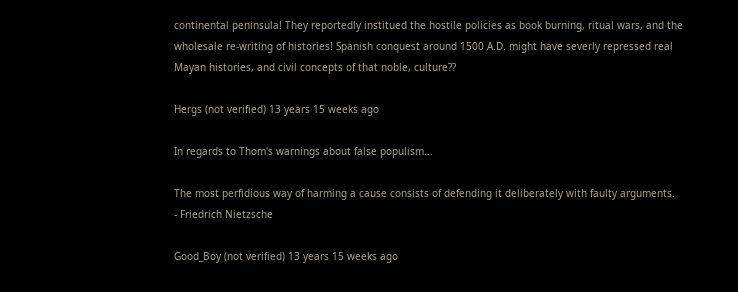continental peninsula! They reportedly institued the hostile policies as book burning, ritual wars, and the wholesale re-writing of histories! Spanish conquest around 1500 A.D. might have severly repressed real Mayan histories, and civil concepts of that noble, culture??

Hergs (not verified) 13 years 15 weeks ago

In regards to Thom's warnings about false populism...

The most perfidious way of harming a cause consists of defending it deliberately with faulty arguments.
- Friedrich Nietzsche

Good_Boy (not verified) 13 years 15 weeks ago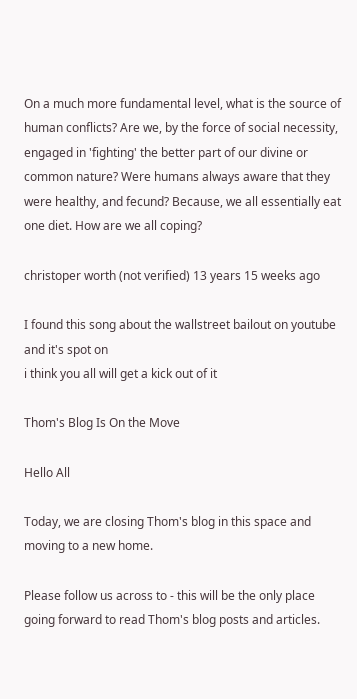On a much more fundamental level, what is the source of human conflicts? Are we, by the force of social necessity, engaged in 'fighting' the better part of our divine or common nature? Were humans always aware that they were healthy, and fecund? Because, we all essentially eat one diet. How are we all coping?

christoper worth (not verified) 13 years 15 weeks ago

I found this song about the wallstreet bailout on youtube and it's spot on
i think you all will get a kick out of it

Thom's Blog Is On the Move

Hello All

Today, we are closing Thom's blog in this space and moving to a new home.

Please follow us across to - this will be the only place going forward to read Thom's blog posts and articles.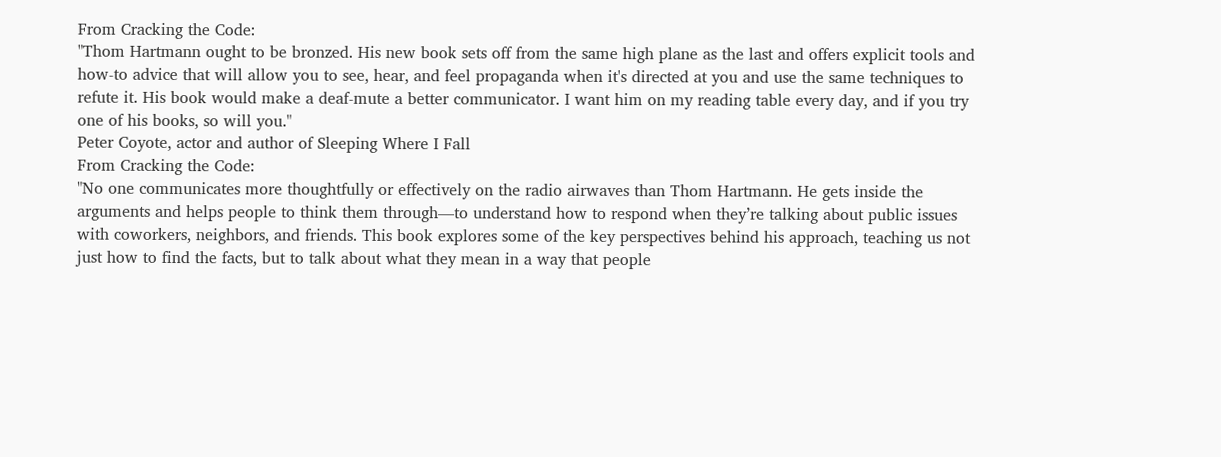From Cracking the Code:
"Thom Hartmann ought to be bronzed. His new book sets off from the same high plane as the last and offers explicit tools and how-to advice that will allow you to see, hear, and feel propaganda when it's directed at you and use the same techniques to refute it. His book would make a deaf-mute a better communicator. I want him on my reading table every day, and if you try one of his books, so will you."
Peter Coyote, actor and author of Sleeping Where I Fall
From Cracking the Code:
"No one communicates more thoughtfully or effectively on the radio airwaves than Thom Hartmann. He gets inside the arguments and helps people to think them through—to understand how to respond when they’re talking about public issues with coworkers, neighbors, and friends. This book explores some of the key perspectives behind his approach, teaching us not just how to find the facts, but to talk about what they mean in a way that people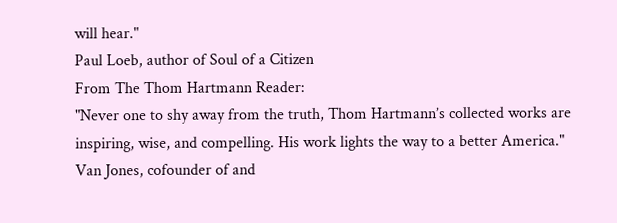will hear."
Paul Loeb, author of Soul of a Citizen
From The Thom Hartmann Reader:
"Never one to shy away from the truth, Thom Hartmann’s collected works are inspiring, wise, and compelling. His work lights the way to a better America."
Van Jones, cofounder of and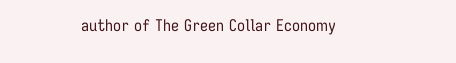author of The Green Collar Economy